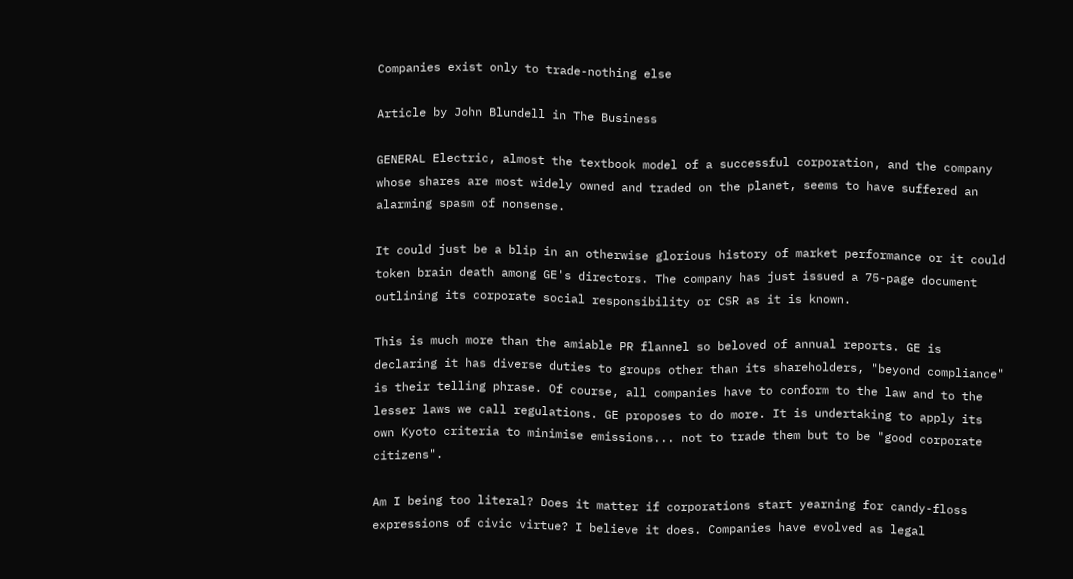Companies exist only to trade-nothing else

Article by John Blundell in The Business

GENERAL Electric, almost the textbook model of a successful corporation, and the company whose shares are most widely owned and traded on the planet, seems to have suffered an alarming spasm of nonsense.

It could just be a blip in an otherwise glorious history of market performance or it could token brain death among GE's directors. The company has just issued a 75-page document outlining its corporate social responsibility or CSR as it is known.

This is much more than the amiable PR flannel so beloved of annual reports. GE is declaring it has diverse duties to groups other than its shareholders, "beyond compliance" is their telling phrase. Of course, all companies have to conform to the law and to the lesser laws we call regulations. GE proposes to do more. It is undertaking to apply its own Kyoto criteria to minimise emissions... not to trade them but to be "good corporate citizens".

Am I being too literal? Does it matter if corporations start yearning for candy-floss expressions of civic virtue? I believe it does. Companies have evolved as legal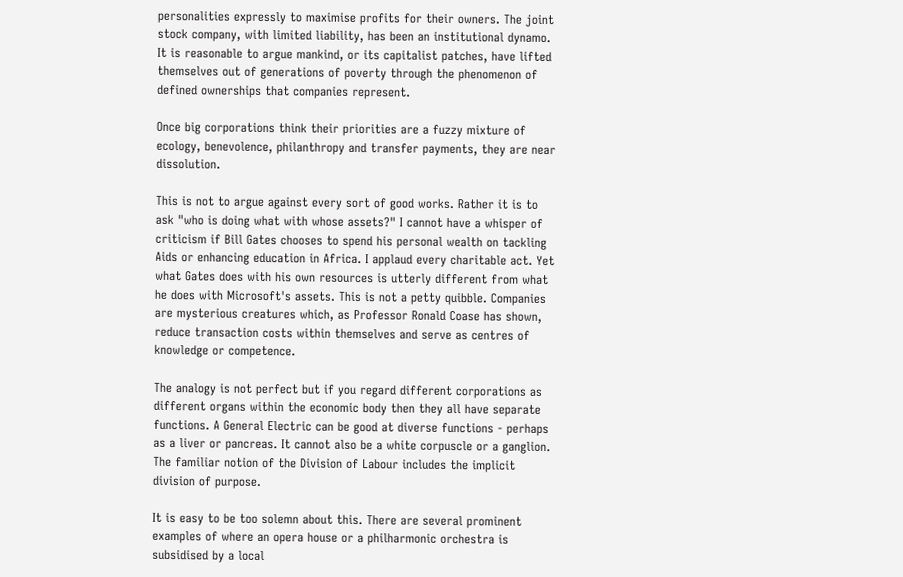personalities expressly to maximise profits for their owners. The joint stock company, with limited liability, has been an institutional dynamo. It is reasonable to argue mankind, or its capitalist patches, have lifted themselves out of generations of poverty through the phenomenon of defined ownerships that companies represent.

Once big corporations think their priorities are a fuzzy mixture of ecology, benevolence, philanthropy and transfer payments, they are near dissolution.

This is not to argue against every sort of good works. Rather it is to ask "who is doing what with whose assets?" I cannot have a whisper of criticism if Bill Gates chooses to spend his personal wealth on tackling Aids or enhancing education in Africa. I applaud every charitable act. Yet what Gates does with his own resources is utterly different from what he does with Microsoft's assets. This is not a petty quibble. Companies are mysterious creatures which, as Professor Ronald Coase has shown, reduce transaction costs within themselves and serve as centres of knowledge or competence.

The analogy is not perfect but if you regard different corporations as different organs within the economic body then they all have separate functions. A General Electric can be good at diverse functions - perhaps as a liver or pancreas. It cannot also be a white corpuscle or a ganglion. The familiar notion of the Division of Labour includes the implicit division of purpose.

It is easy to be too solemn about this. There are several prominent examples of where an opera house or a philharmonic orchestra is subsidised by a local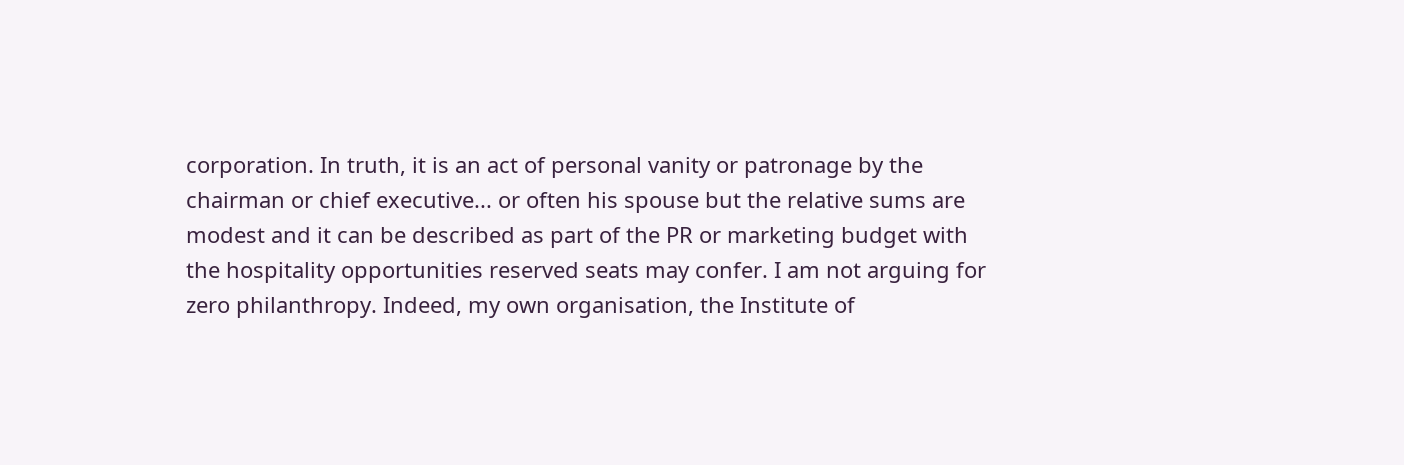corporation. In truth, it is an act of personal vanity or patronage by the chairman or chief executive... or often his spouse but the relative sums are modest and it can be described as part of the PR or marketing budget with the hospitality opportunities reserved seats may confer. I am not arguing for zero philanthropy. Indeed, my own organisation, the Institute of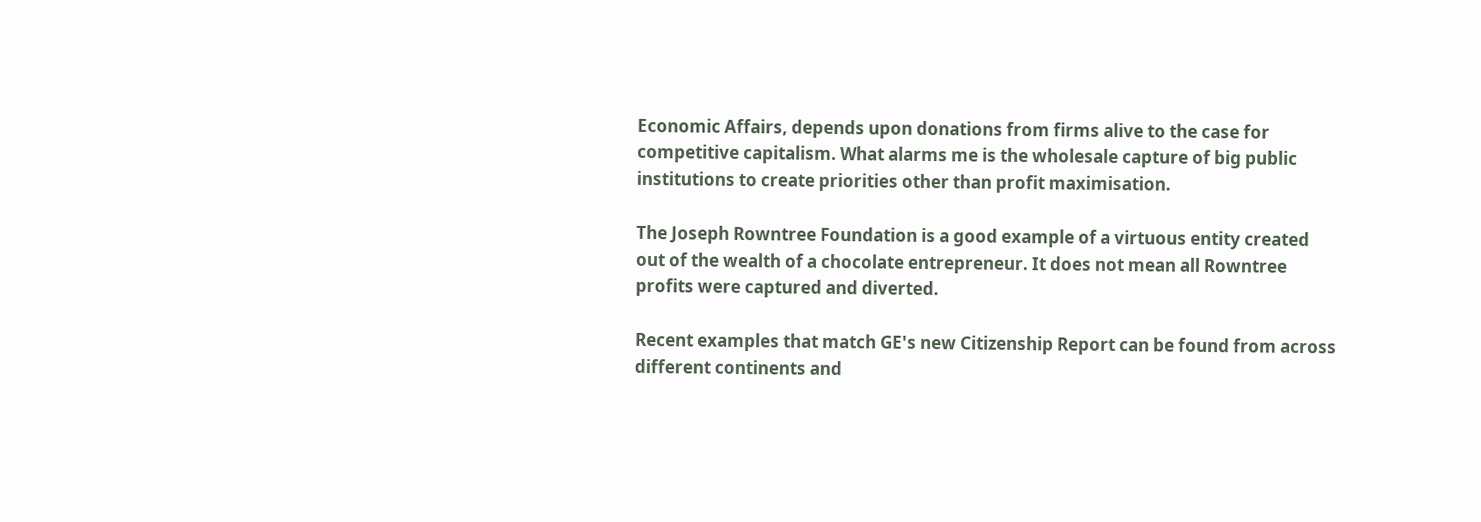Economic Affairs, depends upon donations from firms alive to the case for competitive capitalism. What alarms me is the wholesale capture of big public institutions to create priorities other than profit maximisation.

The Joseph Rowntree Foundation is a good example of a virtuous entity created out of the wealth of a chocolate entrepreneur. It does not mean all Rowntree profits were captured and diverted.

Recent examples that match GE's new Citizenship Report can be found from across different continents and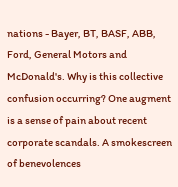nations - Bayer, BT, BASF, ABB, Ford, General Motors and McDonald's. Why is this collective confusion occurring? One augment is a sense of pain about recent corporate scandals. A smokescreen of benevolences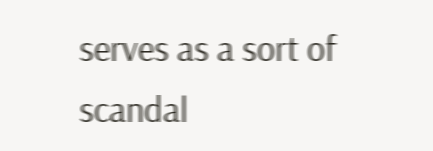serves as a sort of scandal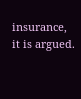insurance, it is argued.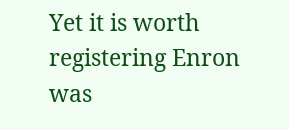Yet it is worth registering Enron was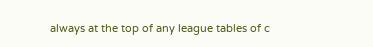always at the top of any league tables of c